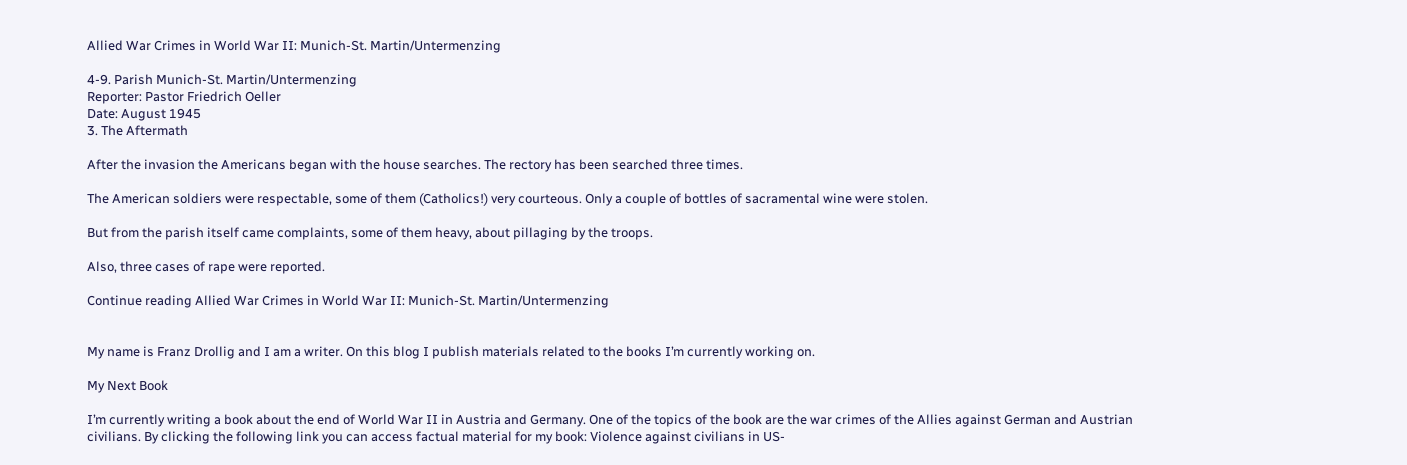Allied War Crimes in World War II: Munich-St. Martin/Untermenzing

4-9. Parish Munich-St. Martin/Untermenzing
Reporter: Pastor Friedrich Oeller
Date: August 1945
3. The Aftermath

After the invasion the Americans began with the house searches. The rectory has been searched three times.

The American soldiers were respectable, some of them (Catholics!) very courteous. Only a couple of bottles of sacramental wine were stolen.

But from the parish itself came complaints, some of them heavy, about pillaging by the troops.

Also, three cases of rape were reported.

Continue reading Allied War Crimes in World War II: Munich-St. Martin/Untermenzing


My name is Franz Drollig and I am a writer. On this blog I publish materials related to the books I’m currently working on.

My Next Book

I’m currently writing a book about the end of World War II in Austria and Germany. One of the topics of the book are the war crimes of the Allies against German and Austrian civilians. By clicking the following link you can access factual material for my book: Violence against civilians in US-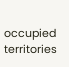occupied territories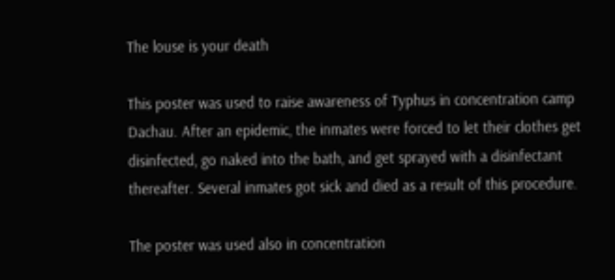The louse is your death

This poster was used to raise awareness of Typhus in concentration camp Dachau. After an epidemic, the inmates were forced to let their clothes get disinfected, go naked into the bath, and get sprayed with a disinfectant thereafter. Several inmates got sick and died as a result of this procedure.

The poster was used also in concentration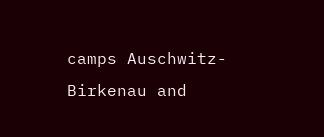camps Auschwitz-Birkenau and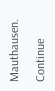Mauthausen.

Continue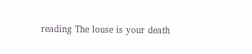reading The louse is your death